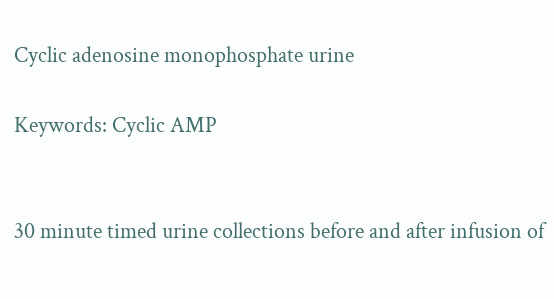Cyclic adenosine monophosphate urine

Keywords: Cyclic AMP


30 minute timed urine collections before and after infusion of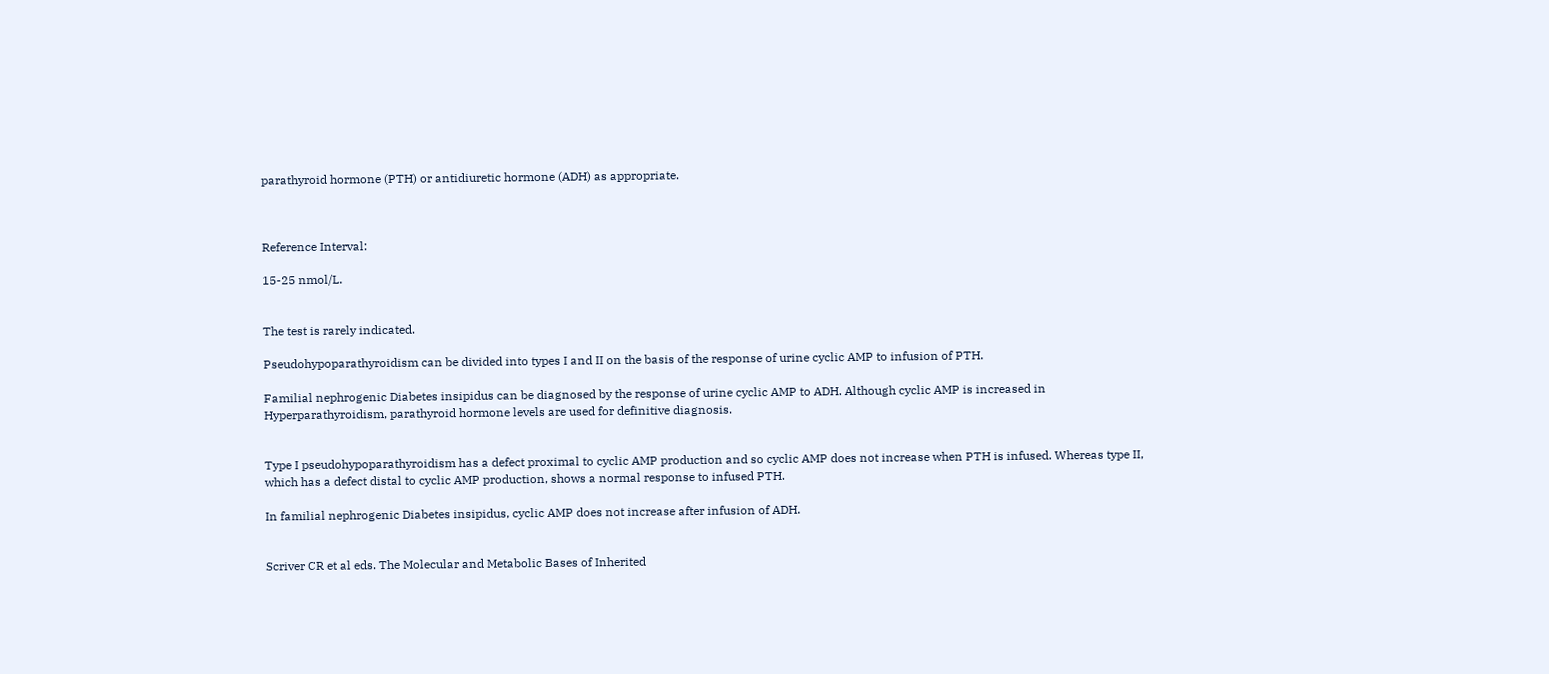parathyroid hormone (PTH) or antidiuretic hormone (ADH) as appropriate.



Reference Interval:

15-25 nmol/L.


The test is rarely indicated.

Pseudohypoparathyroidism can be divided into types I and II on the basis of the response of urine cyclic AMP to infusion of PTH.

Familial nephrogenic Diabetes insipidus can be diagnosed by the response of urine cyclic AMP to ADH. Although cyclic AMP is increased in Hyperparathyroidism, parathyroid hormone levels are used for definitive diagnosis.


Type I pseudohypoparathyroidism has a defect proximal to cyclic AMP production and so cyclic AMP does not increase when PTH is infused. Whereas type II, which has a defect distal to cyclic AMP production, shows a normal response to infused PTH.

In familial nephrogenic Diabetes insipidus, cyclic AMP does not increase after infusion of ADH.


Scriver CR et al eds. The Molecular and Metabolic Bases of Inherited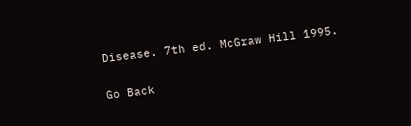Disease. 7th ed. McGraw Hill 1995.

Go Back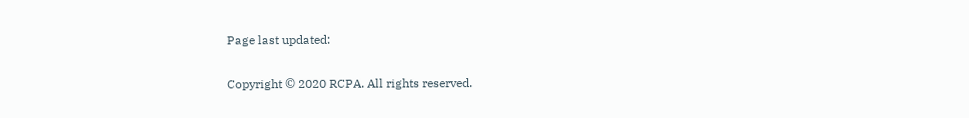Page last updated:

Copyright © 2020 RCPA. All rights reserved.